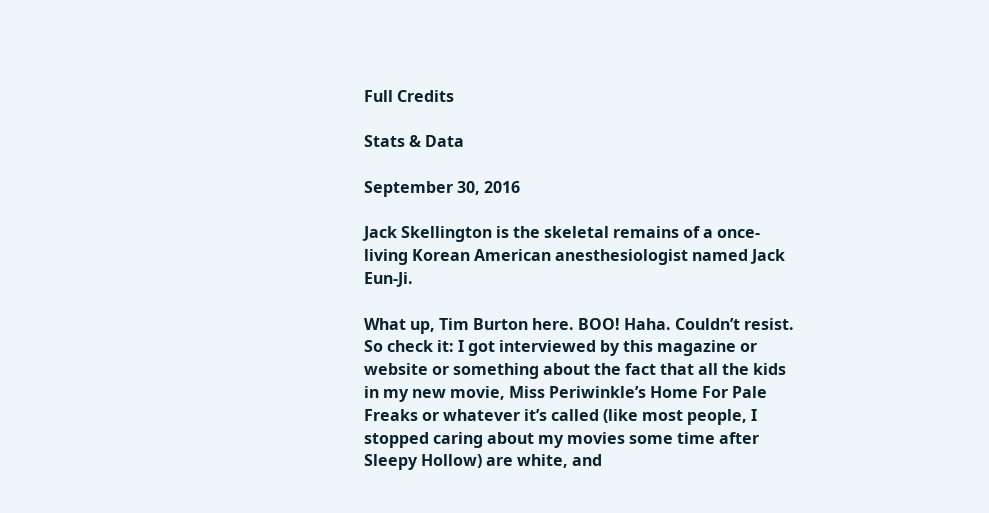Full Credits

Stats & Data

September 30, 2016

Jack Skellington is the skeletal remains of a once-living Korean American anesthesiologist named Jack Eun-Ji.

What up, Tim Burton here. BOO! Haha. Couldn’t resist. So check it: I got interviewed by this magazine or website or something about the fact that all the kids in my new movie, Miss Periwinkle’s Home For Pale Freaks or whatever it’s called (like most people, I stopped caring about my movies some time after Sleepy Hollow) are white, and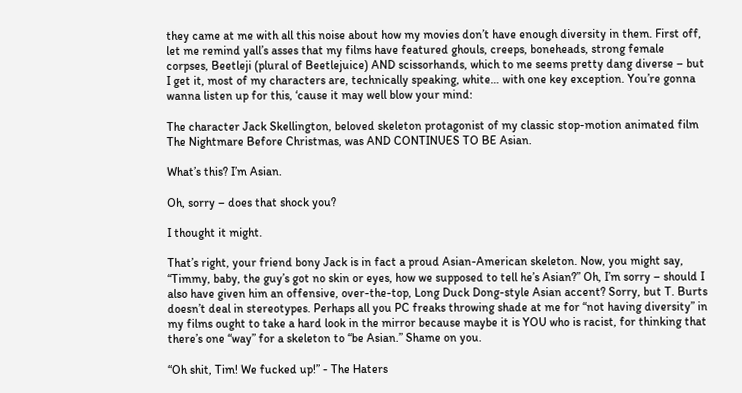they came at me with all this noise about how my movies don’t have enough diversity in them. First off, let me remind yall’s asses that my films have featured ghouls, creeps, boneheads, strong female corpses, Beetleji (plural of Beetlejuice) AND scissorhands, which to me seems pretty dang diverse – but I get it, most of my characters are, technically speaking, white… with one key exception. You’re gonna wanna listen up for this, ‘cause it may well blow your mind:

The character Jack Skellington, beloved skeleton protagonist of my classic stop-motion animated film The Nightmare Before Christmas, was AND CONTINUES TO BE Asian.

What’s this? I’m Asian.

Oh, sorry – does that shock you?

I thought it might.

That’s right, your friend bony Jack is in fact a proud Asian-American skeleton. Now, you might say, “Timmy, baby, the guy’s got no skin or eyes, how we supposed to tell he’s Asian?” Oh, I’m sorry – should I also have given him an offensive, over-the-top, Long Duck Dong-style Asian accent? Sorry, but T. Burts doesn’t deal in stereotypes. Perhaps all you PC freaks throwing shade at me for “not having diversity” in my films ought to take a hard look in the mirror because maybe it is YOU who is racist, for thinking that there’s one “way” for a skeleton to “be Asian.” Shame on you.

“Oh shit, Tim! We fucked up!” - The Haters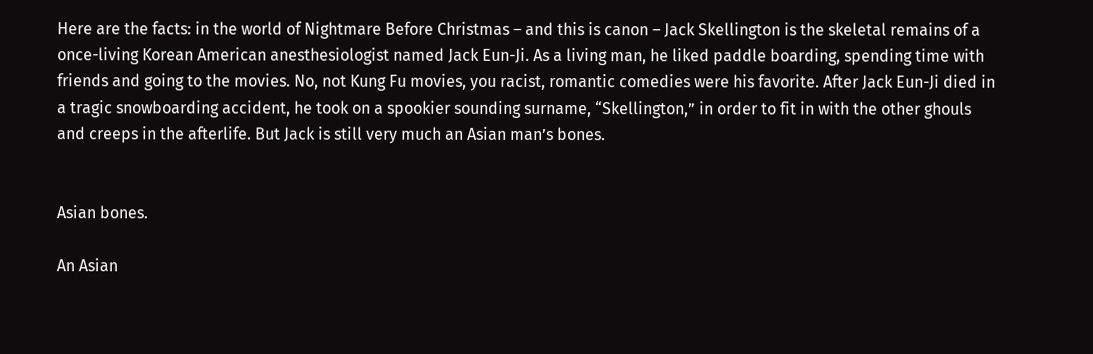Here are the facts: in the world of Nightmare Before Christmas – and this is canon – Jack Skellington is the skeletal remains of a once-living Korean American anesthesiologist named Jack Eun-Ji. As a living man, he liked paddle boarding, spending time with friends and going to the movies. No, not Kung Fu movies, you racist, romantic comedies were his favorite. After Jack Eun-Ji died in a tragic snowboarding accident, he took on a spookier sounding surname, “Skellington,” in order to fit in with the other ghouls and creeps in the afterlife. But Jack is still very much an Asian man’s bones.


Asian bones.

An Asian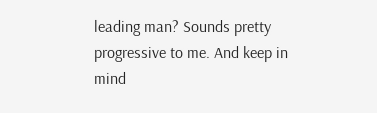leading man? Sounds pretty progressive to me. And keep in mind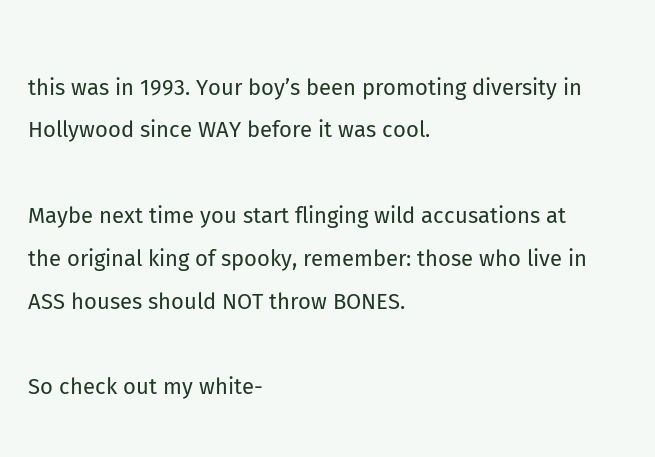this was in 1993. Your boy’s been promoting diversity in Hollywood since WAY before it was cool.

Maybe next time you start flinging wild accusations at the original king of spooky, remember: those who live in ASS houses should NOT throw BONES.

So check out my white-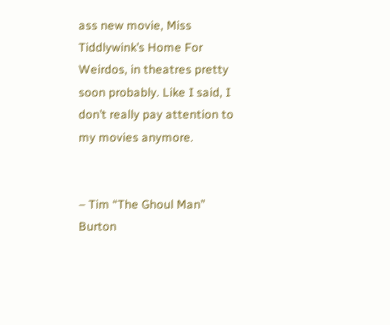ass new movie, Miss Tiddlywink’s Home For Weirdos, in theatres pretty soon probably. Like I said, I don’t really pay attention to my movies anymore.


– Tim “The Ghoul Man” Burton